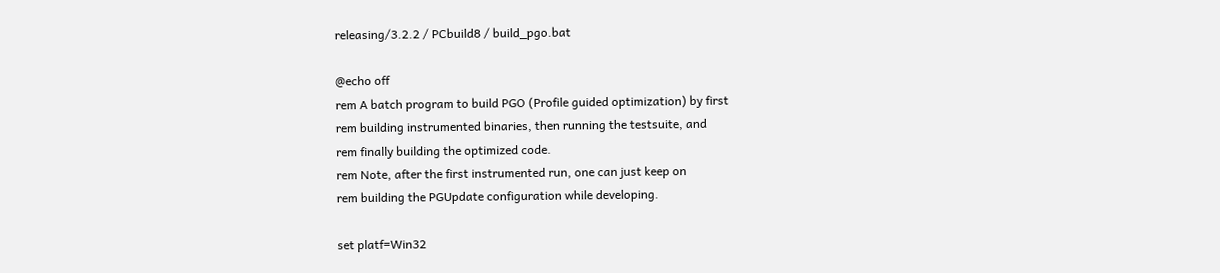releasing/3.2.2 / PCbuild8 / build_pgo.bat

@echo off
rem A batch program to build PGO (Profile guided optimization) by first
rem building instrumented binaries, then running the testsuite, and
rem finally building the optimized code.
rem Note, after the first instrumented run, one can just keep on
rem building the PGUpdate configuration while developing.

set platf=Win32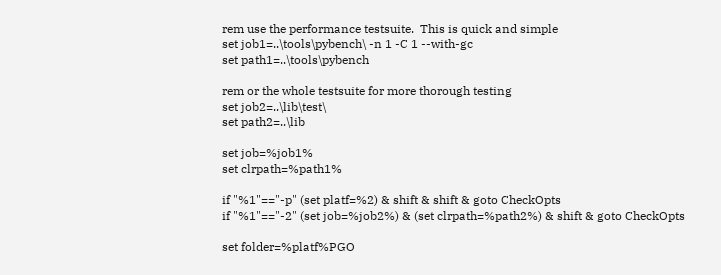rem use the performance testsuite.  This is quick and simple
set job1=..\tools\pybench\ -n 1 -C 1 --with-gc
set path1=..\tools\pybench

rem or the whole testsuite for more thorough testing
set job2=..\lib\test\
set path2=..\lib

set job=%job1%
set clrpath=%path1%

if "%1"=="-p" (set platf=%2) & shift & shift & goto CheckOpts
if "%1"=="-2" (set job=%job2%) & (set clrpath=%path2%) & shift & goto CheckOpts

set folder=%platf%PGO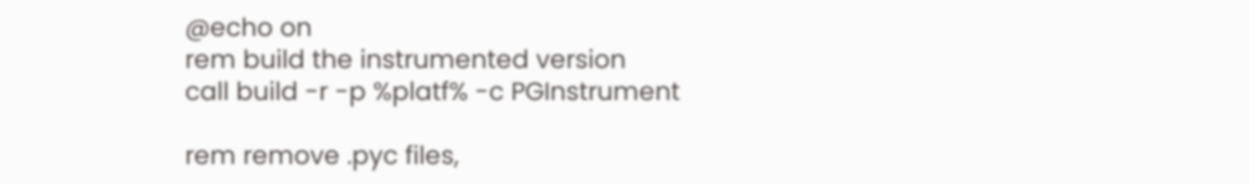@echo on
rem build the instrumented version
call build -r -p %platf% -c PGInstrument

rem remove .pyc files,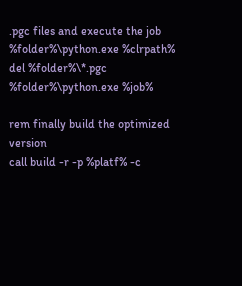.pgc files and execute the job
%folder%\python.exe %clrpath%
del %folder%\*.pgc
%folder%\python.exe %job%

rem finally build the optimized version
call build -r -p %platf% -c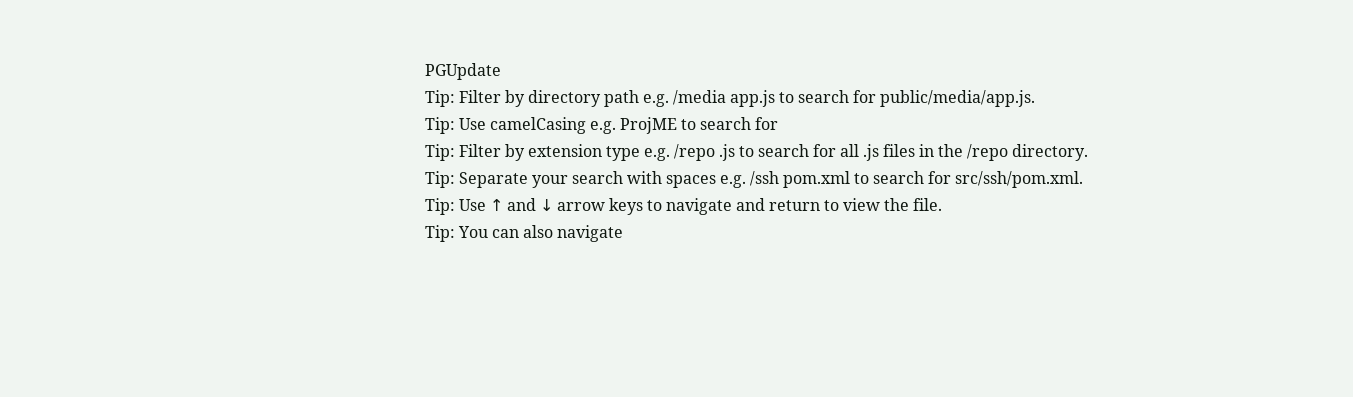PGUpdate
Tip: Filter by directory path e.g. /media app.js to search for public/media/app.js.
Tip: Use camelCasing e.g. ProjME to search for
Tip: Filter by extension type e.g. /repo .js to search for all .js files in the /repo directory.
Tip: Separate your search with spaces e.g. /ssh pom.xml to search for src/ssh/pom.xml.
Tip: Use ↑ and ↓ arrow keys to navigate and return to view the file.
Tip: You can also navigate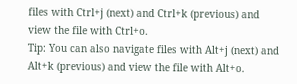files with Ctrl+j (next) and Ctrl+k (previous) and view the file with Ctrl+o.
Tip: You can also navigate files with Alt+j (next) and Alt+k (previous) and view the file with Alt+o.